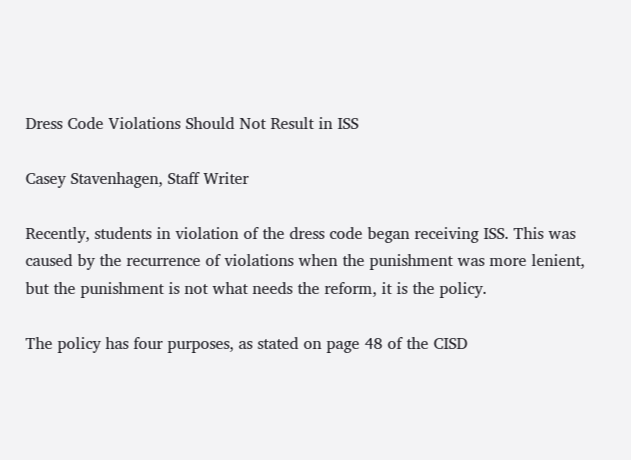Dress Code Violations Should Not Result in ISS

Casey Stavenhagen, Staff Writer

Recently, students in violation of the dress code began receiving ISS. This was caused by the recurrence of violations when the punishment was more lenient, but the punishment is not what needs the reform, it is the policy.

The policy has four purposes, as stated on page 48 of the CISD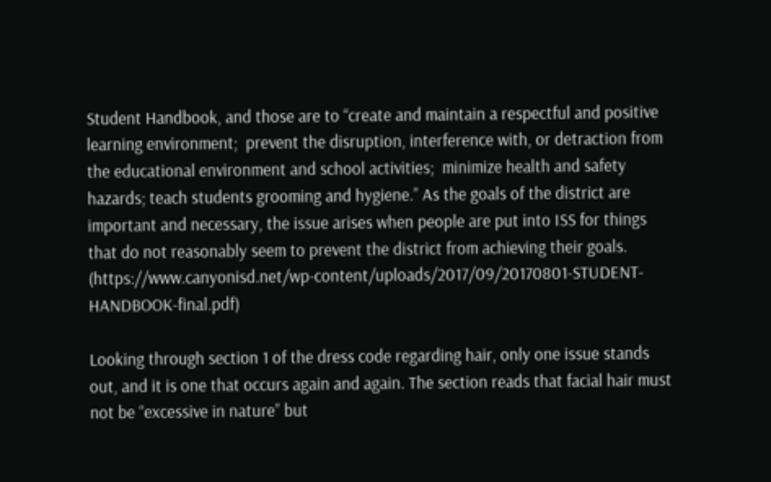Student Handbook, and those are to “create and maintain a respectful and positive learning environment;  prevent the disruption, interference with, or detraction from the educational environment and school activities;  minimize health and safety hazards; teach students grooming and hygiene.” As the goals of the district are important and necessary, the issue arises when people are put into ISS for things that do not reasonably seem to prevent the district from achieving their goals. (https://www.canyonisd.net/wp-content/uploads/2017/09/20170801-STUDENT-HANDBOOK-final.pdf)

Looking through section 1 of the dress code regarding hair, only one issue stands out, and it is one that occurs again and again. The section reads that facial hair must not be “excessive in nature” but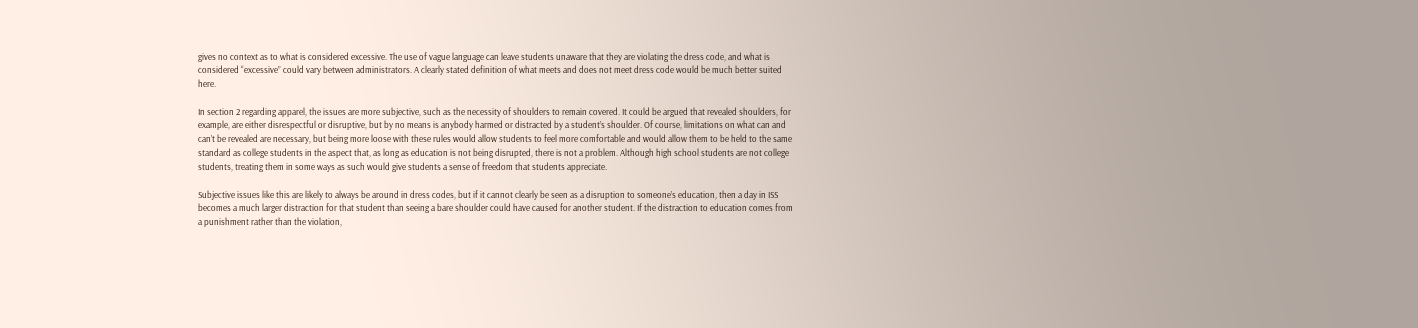gives no context as to what is considered excessive. The use of vague language can leave students unaware that they are violating the dress code, and what is considered “excessive” could vary between administrators. A clearly stated definition of what meets and does not meet dress code would be much better suited here.

In section 2 regarding apparel, the issues are more subjective, such as the necessity of shoulders to remain covered. It could be argued that revealed shoulders, for example, are either disrespectful or disruptive, but by no means is anybody harmed or distracted by a student’s shoulder. Of course, limitations on what can and can’t be revealed are necessary, but being more loose with these rules would allow students to feel more comfortable and would allow them to be held to the same standard as college students in the aspect that, as long as education is not being disrupted, there is not a problem. Although high school students are not college students, treating them in some ways as such would give students a sense of freedom that students appreciate.

Subjective issues like this are likely to always be around in dress codes, but if it cannot clearly be seen as a disruption to someone’s education, then a day in ISS becomes a much larger distraction for that student than seeing a bare shoulder could have caused for another student. If the distraction to education comes from a punishment rather than the violation,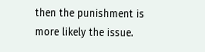then the punishment is more likely the issue.